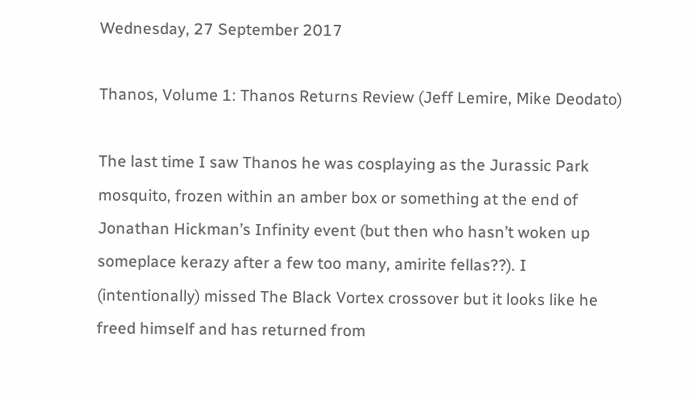Wednesday, 27 September 2017

Thanos, Volume 1: Thanos Returns Review (Jeff Lemire, Mike Deodato)

The last time I saw Thanos he was cosplaying as the Jurassic Park mosquito, frozen within an amber box or something at the end of Jonathan Hickman’s Infinity event (but then who hasn’t woken up someplace kerazy after a few too many, amirite fellas??). I (intentionally) missed The Black Vortex crossover but it looks like he freed himself and has returned from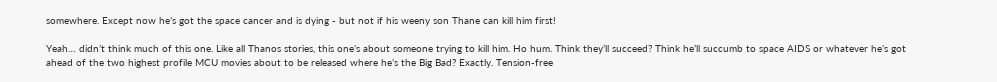somewhere. Except now he’s got the space cancer and is dying - but not if his weeny son Thane can kill him first!

Yeah… didn’t think much of this one. Like all Thanos stories, this one’s about someone trying to kill him. Ho hum. Think they’ll succeed? Think he’ll succumb to space AIDS or whatever he’s got ahead of the two highest profile MCU movies about to be released where he’s the Big Bad? Exactly. Tension-free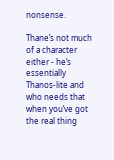nonsense.

Thane’s not much of a character either - he’s essentially Thanos-lite and who needs that when you’ve got the real thing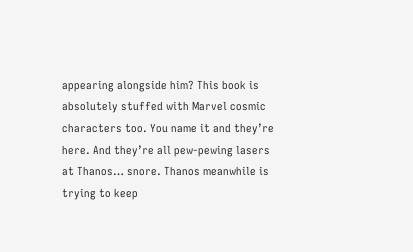appearing alongside him? This book is absolutely stuffed with Marvel cosmic characters too. You name it and they’re here. And they’re all pew-pewing lasers at Thanos… snore. Thanos meanwhile is trying to keep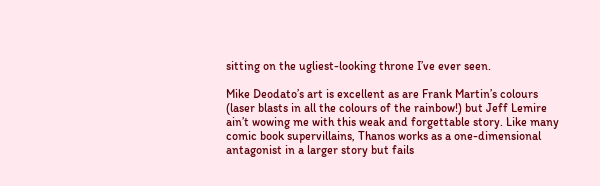sitting on the ugliest-looking throne I’ve ever seen.

Mike Deodato’s art is excellent as are Frank Martin’s colours (laser blasts in all the colours of the rainbow!) but Jeff Lemire ain’t wowing me with this weak and forgettable story. Like many comic book supervillains, Thanos works as a one-dimensional antagonist in a larger story but fails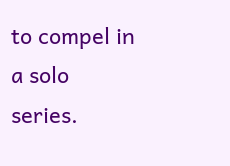to compel in a solo series.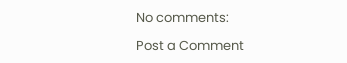No comments:

Post a Comment